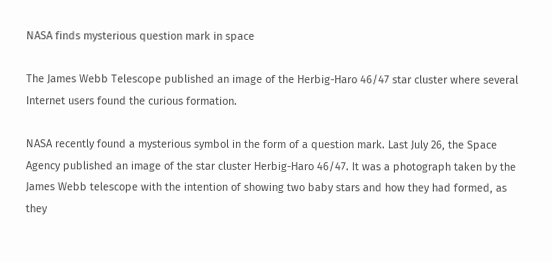NASA finds mysterious question mark in space

The James Webb Telescope published an image of the Herbig-Haro 46/47 star cluster where several Internet users found the curious formation.

NASA recently found a mysterious symbol in the form of a question mark. Last July 26, the Space Agency published an image of the star cluster Herbig-Haro 46/47. It was a photograph taken by the James Webb telescope with the intention of showing two baby stars and how they had formed, as they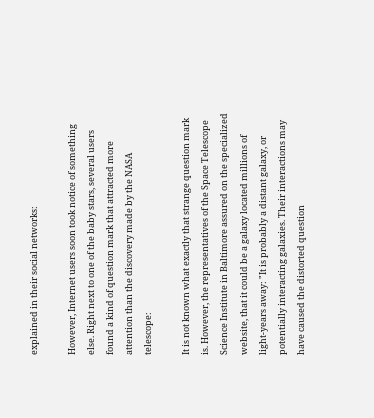explained in their social networks:

However, Internet users soon took notice of something else. Right next to one of the baby stars, several users found a kind of question mark that attracted more attention than the discovery made by the NASA telescope:

It is not known what exactly that strange question mark is. However, the representatives of the Space Telescope Science Institute in Baltimore assured on the specialized website, that it could be a galaxy located millions of light-years away: "It is probably a distant galaxy, or potentially interacting galaxies. Their interactions may have caused the distorted question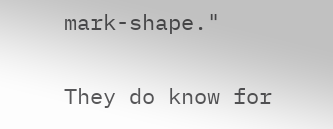mark-shape."

They do know for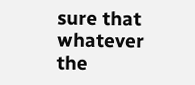sure that whatever the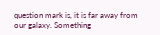question mark is, it is far away from our galaxy. Something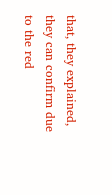that, they explained, they can confirm due to the red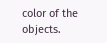color of the objects.